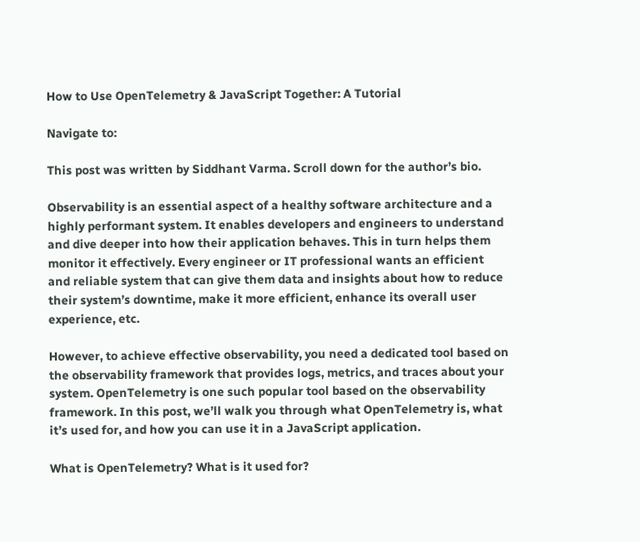How to Use OpenTelemetry & JavaScript Together: A Tutorial

Navigate to:

This post was written by Siddhant Varma. Scroll down for the author’s bio.

Observability is an essential aspect of a healthy software architecture and a highly performant system. It enables developers and engineers to understand and dive deeper into how their application behaves. This in turn helps them monitor it effectively. Every engineer or IT professional wants an efficient and reliable system that can give them data and insights about how to reduce their system’s downtime, make it more efficient, enhance its overall user experience, etc.

However, to achieve effective observability, you need a dedicated tool based on the observability framework that provides logs, metrics, and traces about your system. OpenTelemetry is one such popular tool based on the observability framework. In this post, we’ll walk you through what OpenTelemetry is, what it’s used for, and how you can use it in a JavaScript application.

What is OpenTelemetry? What is it used for?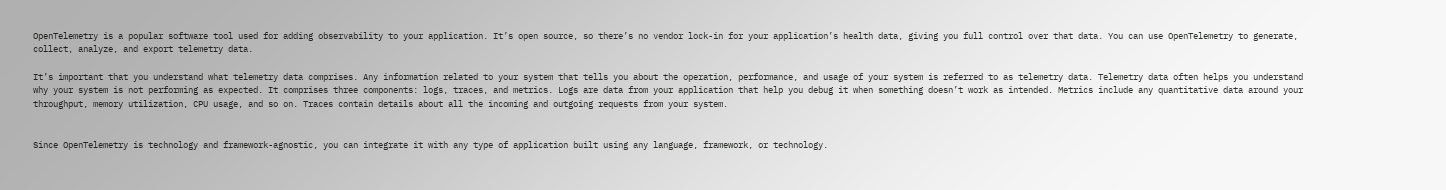OpenTelemetry is a popular software tool used for adding observability to your application. It’s open source, so there’s no vendor lock-in for your application’s health data, giving you full control over that data. You can use OpenTelemetry to generate, collect, analyze, and export telemetry data.

It’s important that you understand what telemetry data comprises. Any information related to your system that tells you about the operation, performance, and usage of your system is referred to as telemetry data. Telemetry data often helps you understand why your system is not performing as expected. It comprises three components: logs, traces, and metrics. Logs are data from your application that help you debug it when something doesn’t work as intended. Metrics include any quantitative data around your throughput, memory utilization, CPU usage, and so on. Traces contain details about all the incoming and outgoing requests from your system.


Since OpenTelemetry is technology and framework-agnostic, you can integrate it with any type of application built using any language, framework, or technology.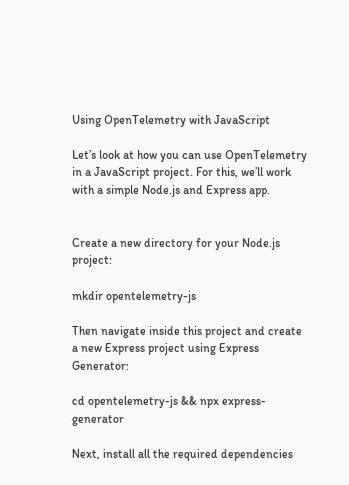Using OpenTelemetry with JavaScript

Let’s look at how you can use OpenTelemetry in a JavaScript project. For this, we’ll work with a simple Node.js and Express app.


Create a new directory for your Node.js project:

mkdir opentelemetry-js

Then navigate inside this project and create a new Express project using Express Generator:

cd opentelemetry-js && npx express-generator

Next, install all the required dependencies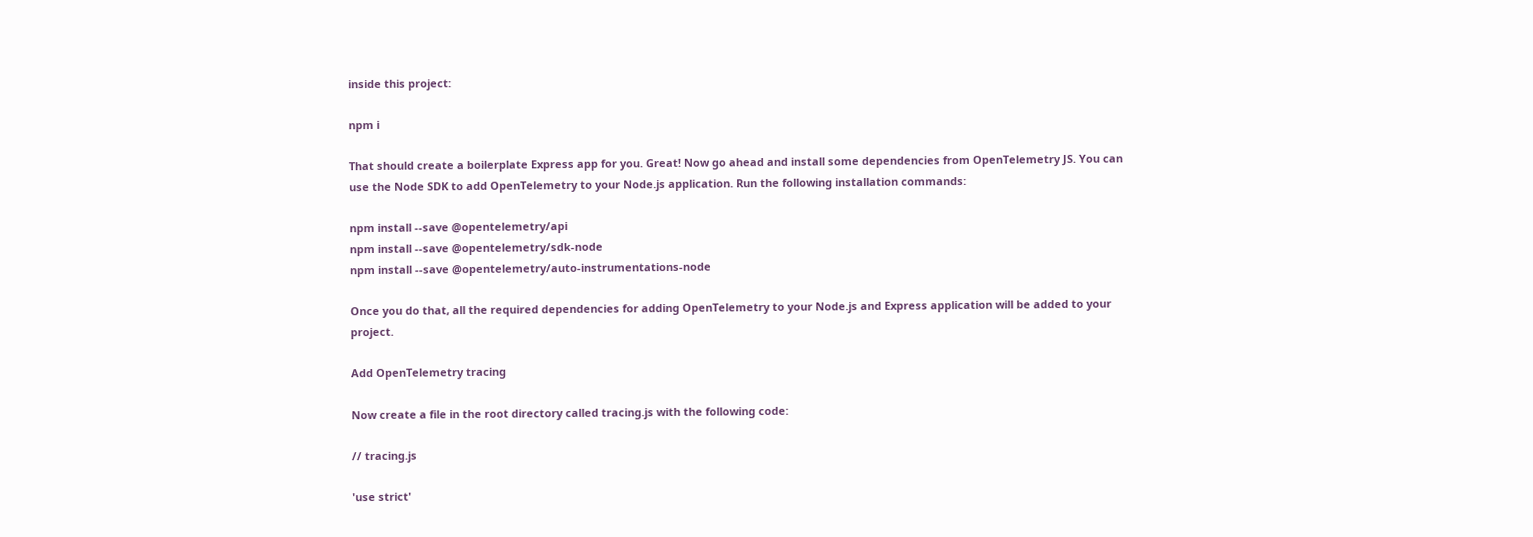inside this project:

npm i

That should create a boilerplate Express app for you. Great! Now go ahead and install some dependencies from OpenTelemetry JS. You can use the Node SDK to add OpenTelemetry to your Node.js application. Run the following installation commands:

npm install --save @opentelemetry/api
npm install --save @opentelemetry/sdk-node
npm install --save @opentelemetry/auto-instrumentations-node

Once you do that, all the required dependencies for adding OpenTelemetry to your Node.js and Express application will be added to your project.

Add OpenTelemetry tracing

Now create a file in the root directory called tracing.js with the following code:

// tracing.js

'use strict'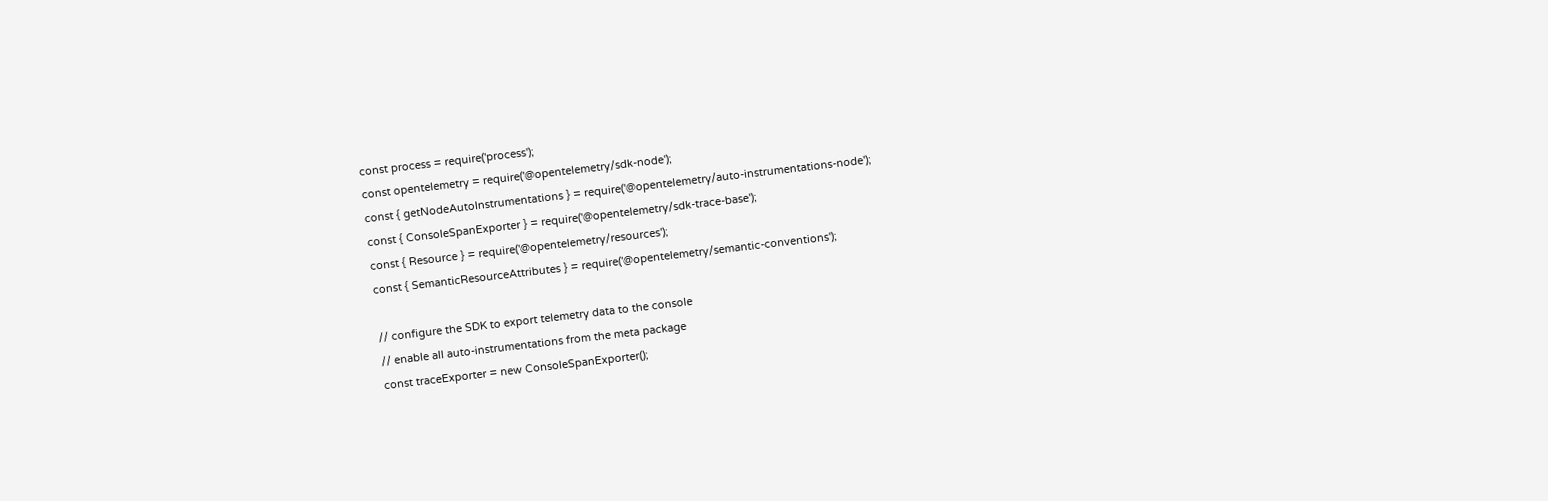const process = require('process');
const opentelemetry = require('@opentelemetry/sdk-node');
const { getNodeAutoInstrumentations } = require('@opentelemetry/auto-instrumentations-node');
const { ConsoleSpanExporter } = require('@opentelemetry/sdk-trace-base');
const { Resource } = require('@opentelemetry/resources');
const { SemanticResourceAttributes } = require('@opentelemetry/semantic-conventions');

// configure the SDK to export telemetry data to the console
// enable all auto-instrumentations from the meta package
const traceExporter = new ConsoleSpanExporter();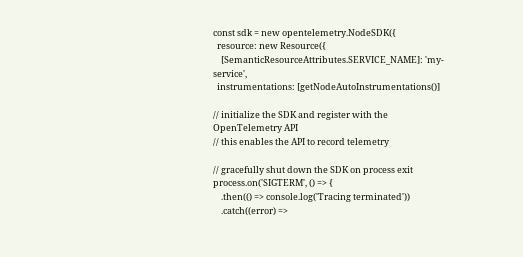const sdk = new opentelemetry.NodeSDK({
  resource: new Resource({
    [SemanticResourceAttributes.SERVICE_NAME]: 'my-service',
  instrumentations: [getNodeAutoInstrumentations()]

// initialize the SDK and register with the OpenTelemetry API
// this enables the API to record telemetry

// gracefully shut down the SDK on process exit
process.on('SIGTERM', () => {
    .then(() => console.log('Tracing terminated'))
    .catch((error) =>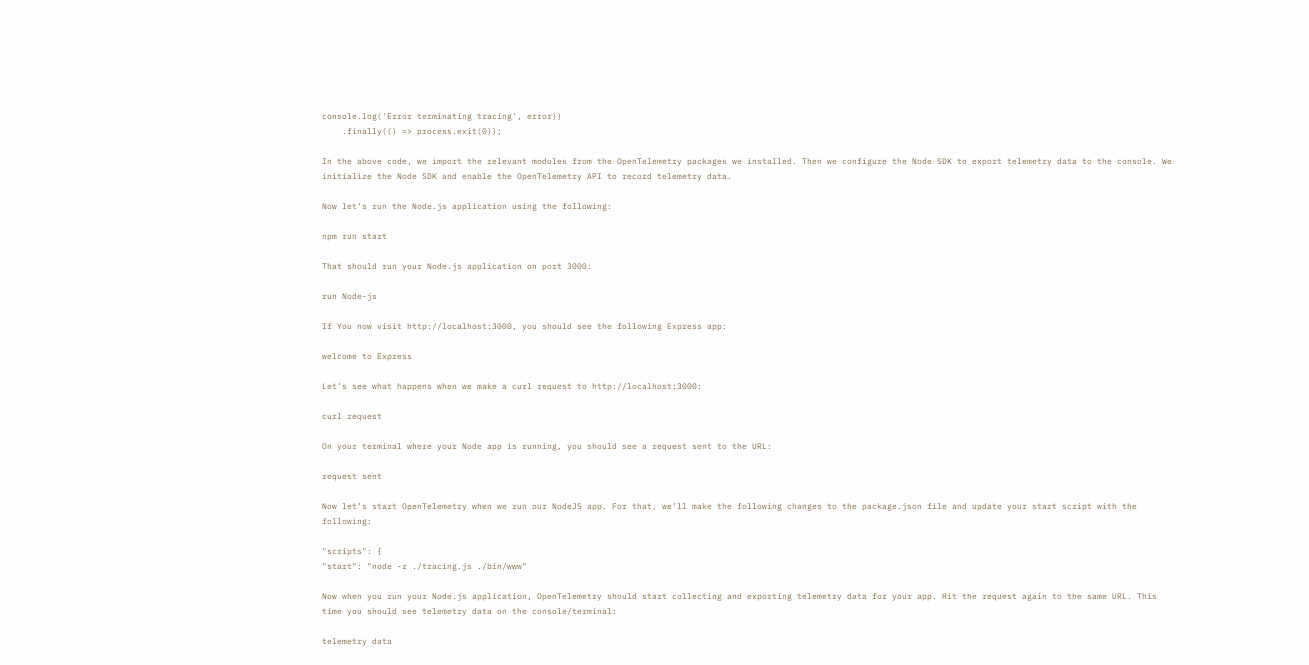console.log('Error terminating tracing', error))
    .finally(() => process.exit(0));

In the above code, we import the relevant modules from the OpenTelemetry packages we installed. Then we configure the Node SDK to export telemetry data to the console. We initialize the Node SDK and enable the OpenTelemetry API to record telemetry data.

Now let’s run the Node.js application using the following:

npm run start

That should run your Node.js application on port 3000:

run Node-js

If You now visit http://localhost:3000, you should see the following Express app:

welcome to Express

Let’s see what happens when we make a curl request to http://localhost:3000:

curl request

On your terminal where your Node app is running, you should see a request sent to the URL:

request sent

Now let’s start OpenTelemetry when we run our NodeJS app. For that, we’ll make the following changes to the package.json file and update your start script with the following:

"scripts": {
"start": "node -r ./tracing.js ./bin/www"

Now when you run your Node.js application, OpenTelemetry should start collecting and exporting telemetry data for your app. Hit the request again to the same URL. This time you should see telemetry data on the console/terminal:

telemetry data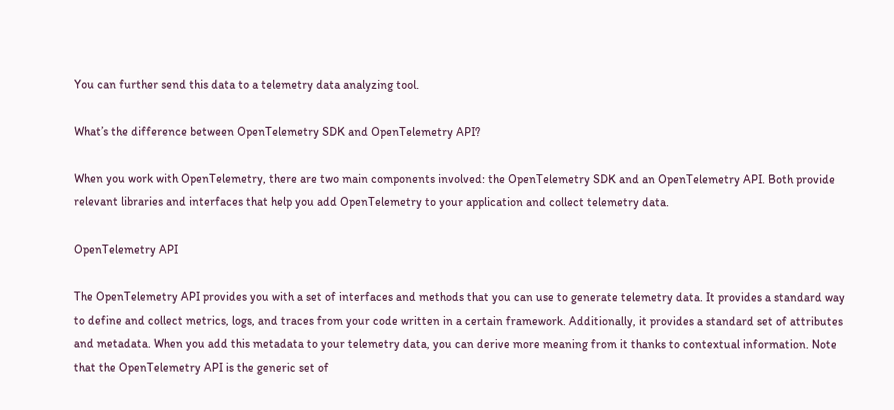You can further send this data to a telemetry data analyzing tool.

What’s the difference between OpenTelemetry SDK and OpenTelemetry API?

When you work with OpenTelemetry, there are two main components involved: the OpenTelemetry SDK and an OpenTelemetry API. Both provide relevant libraries and interfaces that help you add OpenTelemetry to your application and collect telemetry data.

OpenTelemetry API

The OpenTelemetry API provides you with a set of interfaces and methods that you can use to generate telemetry data. It provides a standard way to define and collect metrics, logs, and traces from your code written in a certain framework. Additionally, it provides a standard set of attributes and metadata. When you add this metadata to your telemetry data, you can derive more meaning from it thanks to contextual information. Note that the OpenTelemetry API is the generic set of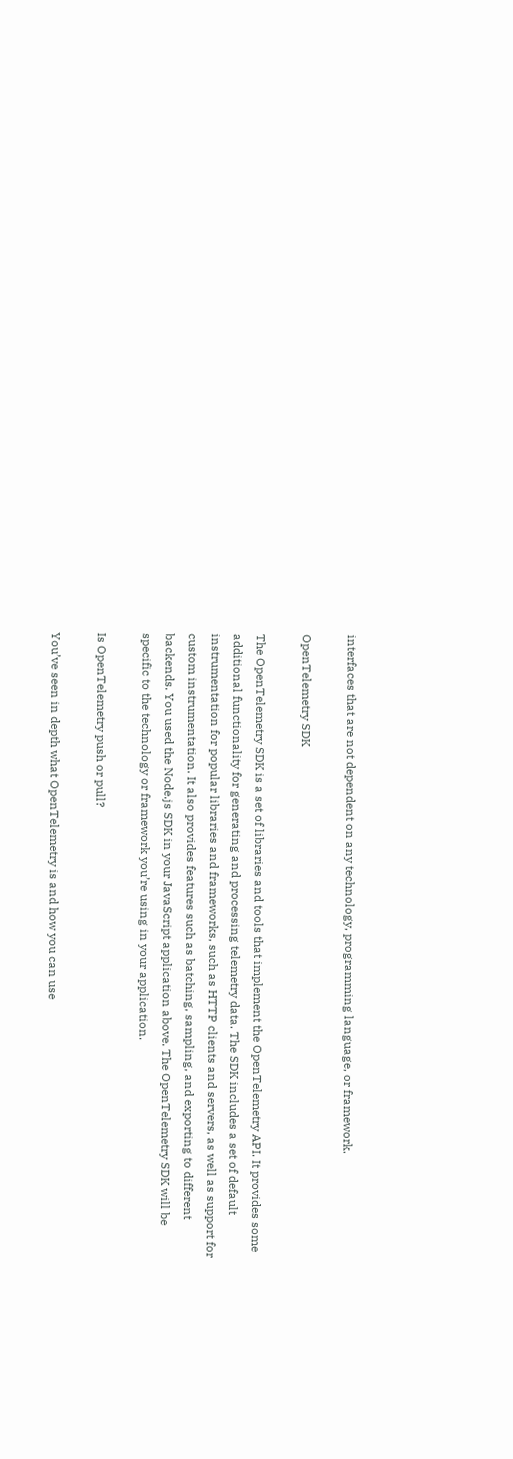interfaces that are not dependent on any technology, programming language, or framework.

OpenTelemetry SDK

The OpenTelemetry SDK is a set of libraries and tools that implement the OpenTelemetry API. It provides some additional functionality for generating and processing telemetry data. The SDK includes a set of default instrumentation for popular libraries and frameworks, such as HTTP clients and servers, as well as support for custom instrumentation. It also provides features such as batching, sampling, and exporting to different backends. You used the Node.js SDK in your JavaScript application above. The OpenTelemetry SDK will be specific to the technology or framework you’re using in your application.

Is OpenTelemetry push or pull?

You’ve seen in depth what OpenTelemetry is and how you can use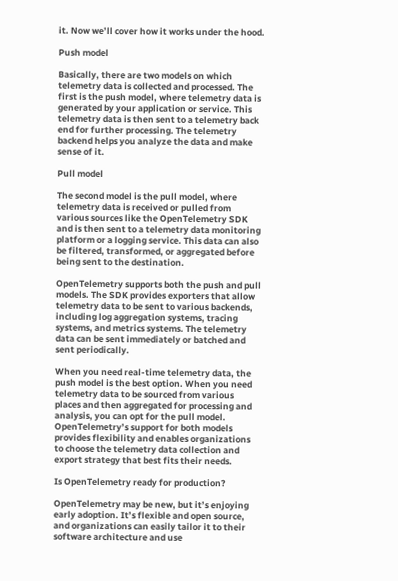it. Now we’ll cover how it works under the hood.

Push model

Basically, there are two models on which telemetry data is collected and processed. The first is the push model, where telemetry data is generated by your application or service. This telemetry data is then sent to a telemetry back end for further processing. The telemetry backend helps you analyze the data and make sense of it.

Pull model

The second model is the pull model, where telemetry data is received or pulled from various sources like the OpenTelemetry SDK and is then sent to a telemetry data monitoring platform or a logging service. This data can also be filtered, transformed, or aggregated before being sent to the destination.

OpenTelemetry supports both the push and pull models. The SDK provides exporters that allow telemetry data to be sent to various backends, including log aggregation systems, tracing systems, and metrics systems. The telemetry data can be sent immediately or batched and sent periodically.

When you need real-time telemetry data, the push model is the best option. When you need telemetry data to be sourced from various places and then aggregated for processing and analysis, you can opt for the pull model. OpenTelemetry’s support for both models provides flexibility and enables organizations to choose the telemetry data collection and export strategy that best fits their needs.

Is OpenTelemetry ready for production?

OpenTelemetry may be new, but it’s enjoying early adoption. It’s flexible and open source, and organizations can easily tailor it to their software architecture and use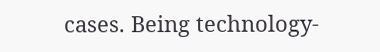cases. Being technology-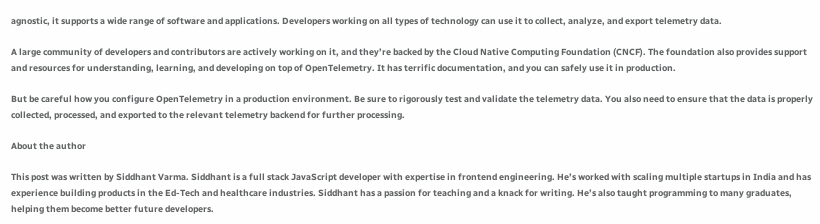agnostic, it supports a wide range of software and applications. Developers working on all types of technology can use it to collect, analyze, and export telemetry data.

A large community of developers and contributors are actively working on it, and they’re backed by the Cloud Native Computing Foundation (CNCF). The foundation also provides support and resources for understanding, learning, and developing on top of OpenTelemetry. It has terrific documentation, and you can safely use it in production.

But be careful how you configure OpenTelemetry in a production environment. Be sure to rigorously test and validate the telemetry data. You also need to ensure that the data is properly collected, processed, and exported to the relevant telemetry backend for further processing.

About the author

This post was written by Siddhant Varma. Siddhant is a full stack JavaScript developer with expertise in frontend engineering. He’s worked with scaling multiple startups in India and has experience building products in the Ed-Tech and healthcare industries. Siddhant has a passion for teaching and a knack for writing. He’s also taught programming to many graduates, helping them become better future developers.